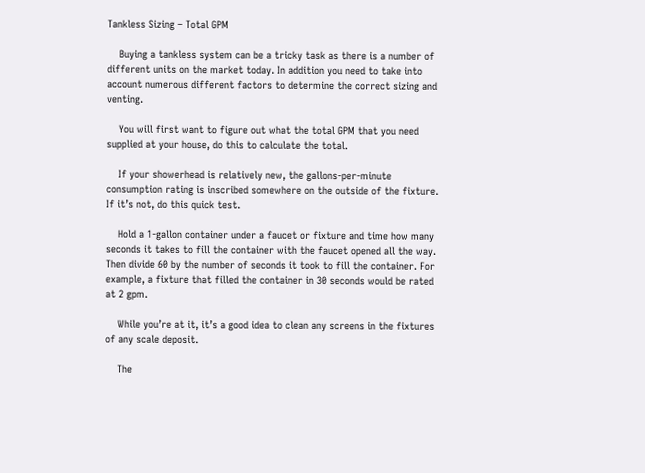Tankless Sizing – Total GPM

    Buying a tankless system can be a tricky task as there is a number of different units on the market today. In addition you need to take into account numerous different factors to determine the correct sizing and venting.

    You will first want to figure out what the total GPM that you need supplied at your house, do this to calculate the total.

    If your showerhead is relatively new, the gallons-per-minute consumption rating is inscribed somewhere on the outside of the fixture. If it’s not, do this quick test.

    Hold a 1-gallon container under a faucet or fixture and time how many seconds it takes to fill the container with the faucet opened all the way. Then divide 60 by the number of seconds it took to fill the container. For example, a fixture that filled the container in 30 seconds would be rated at 2 gpm.

    While you’re at it, it’s a good idea to clean any screens in the fixtures of any scale deposit.

    The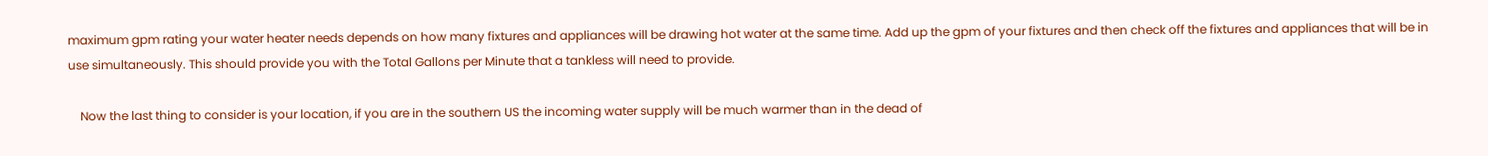maximum gpm rating your water heater needs depends on how many fixtures and appliances will be drawing hot water at the same time. Add up the gpm of your fixtures and then check off the fixtures and appliances that will be in use simultaneously. This should provide you with the Total Gallons per Minute that a tankless will need to provide.

    Now the last thing to consider is your location, if you are in the southern US the incoming water supply will be much warmer than in the dead of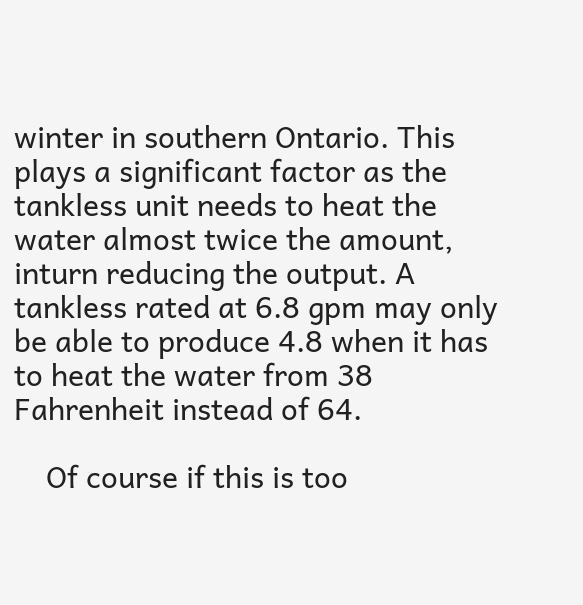winter in southern Ontario. This plays a significant factor as the tankless unit needs to heat the water almost twice the amount, inturn reducing the output. A tankless rated at 6.8 gpm may only be able to produce 4.8 when it has to heat the water from 38 Fahrenheit instead of 64.

    Of course if this is too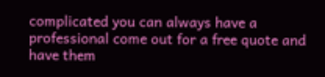complicated you can always have a professional come out for a free quote and have them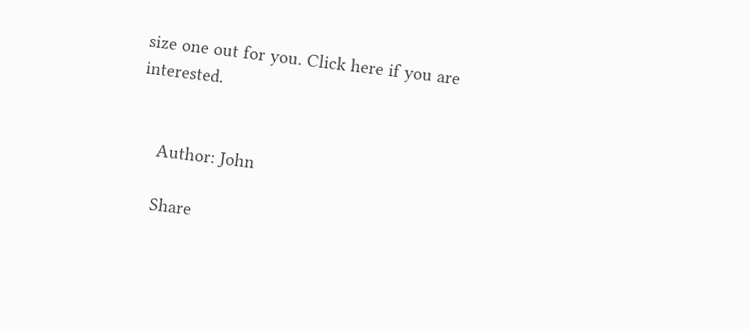size one out for you. Click here if you are interested.


    Author: John

    Share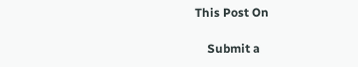This Post On

    Submit a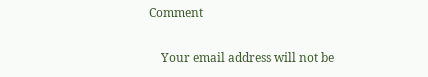Comment

    Your email address will not be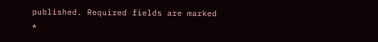published. Required fields are marked *